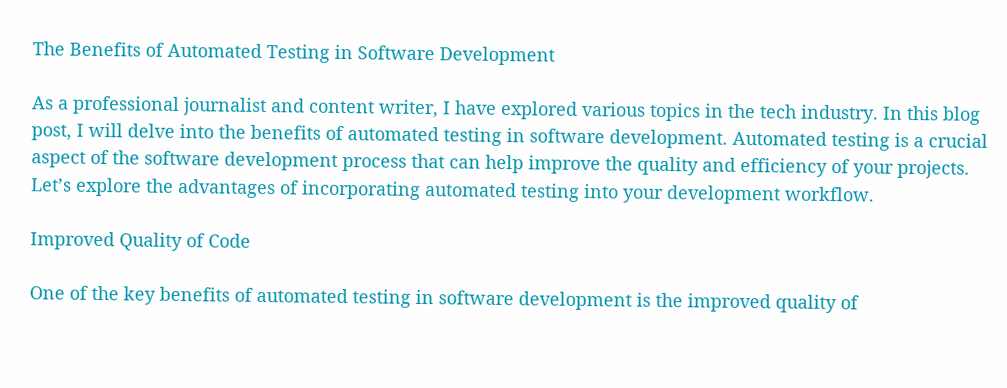The Benefits of Automated Testing in Software Development

As a professional journalist and content writer, I have explored various topics in the tech industry. In this blog post, I will delve into the benefits of automated testing in software development. Automated testing is a crucial aspect of the software development process that can help improve the quality and efficiency of your projects. Let’s explore the advantages of incorporating automated testing into your development workflow.

Improved Quality of Code

One of the key benefits of automated testing in software development is the improved quality of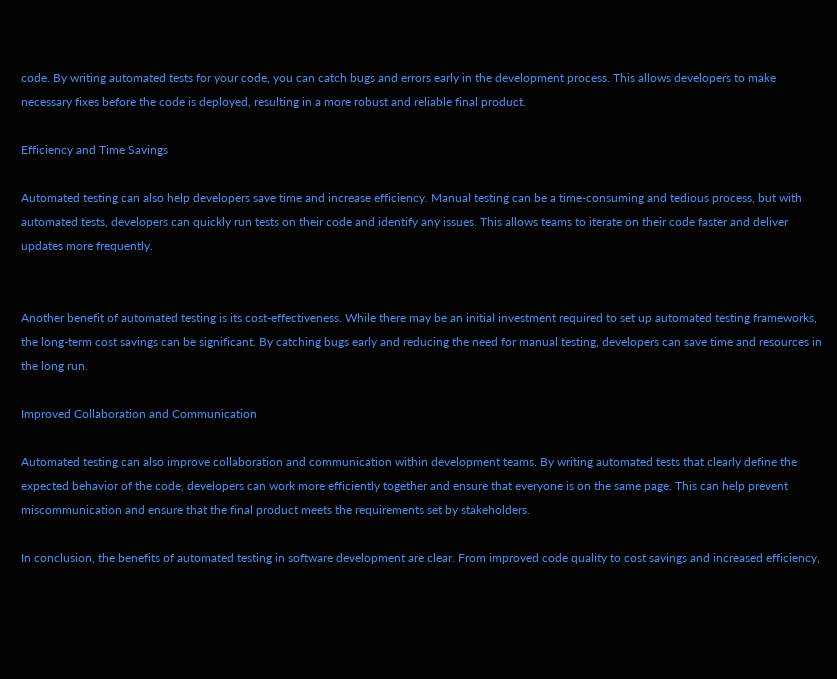code. By writing automated tests for your code, you can catch bugs and errors early in the development process. This allows developers to make necessary fixes before the code is deployed, resulting in a more robust and reliable final product.

Efficiency and Time Savings

Automated testing can also help developers save time and increase efficiency. Manual testing can be a time-consuming and tedious process, but with automated tests, developers can quickly run tests on their code and identify any issues. This allows teams to iterate on their code faster and deliver updates more frequently.


Another benefit of automated testing is its cost-effectiveness. While there may be an initial investment required to set up automated testing frameworks, the long-term cost savings can be significant. By catching bugs early and reducing the need for manual testing, developers can save time and resources in the long run.

Improved Collaboration and Communication

Automated testing can also improve collaboration and communication within development teams. By writing automated tests that clearly define the expected behavior of the code, developers can work more efficiently together and ensure that everyone is on the same page. This can help prevent miscommunication and ensure that the final product meets the requirements set by stakeholders.

In conclusion, the benefits of automated testing in software development are clear. From improved code quality to cost savings and increased efficiency,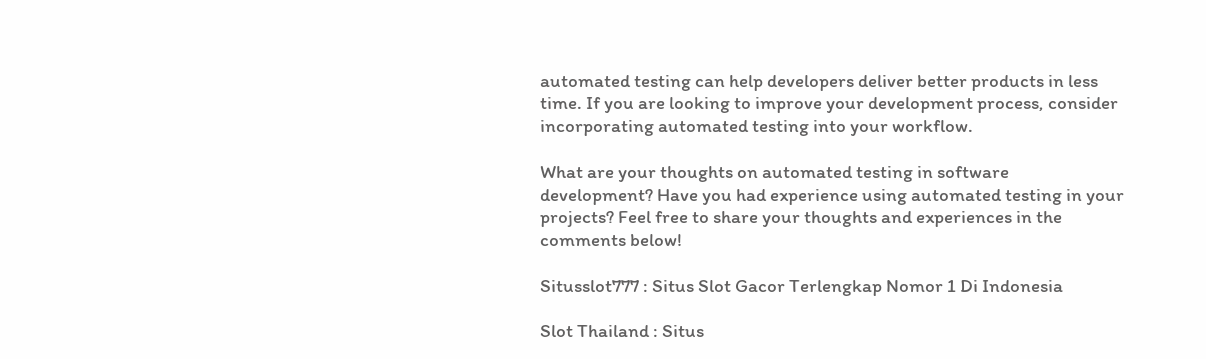automated testing can help developers deliver better products in less time. If you are looking to improve your development process, consider incorporating automated testing into your workflow.

What are your thoughts on automated testing in software development? Have you had experience using automated testing in your projects? Feel free to share your thoughts and experiences in the comments below!

Situsslot777 : Situs Slot Gacor Terlengkap Nomor 1 Di Indonesia

Slot Thailand : Situs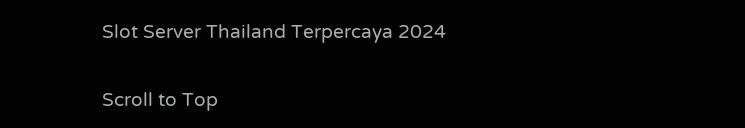Slot Server Thailand Terpercaya 2024

Scroll to Top